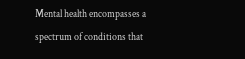Mental health encompasses a spectrum of conditions that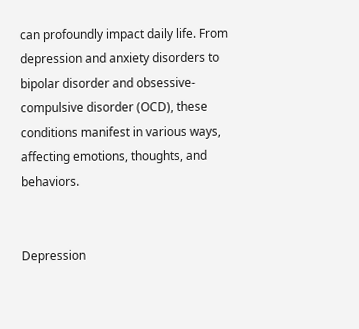can profoundly impact daily life. From depression and anxiety disorders to bipolar disorder and obsessive-compulsive disorder (OCD), these conditions manifest in various ways, affecting emotions, thoughts, and behaviors.


Depression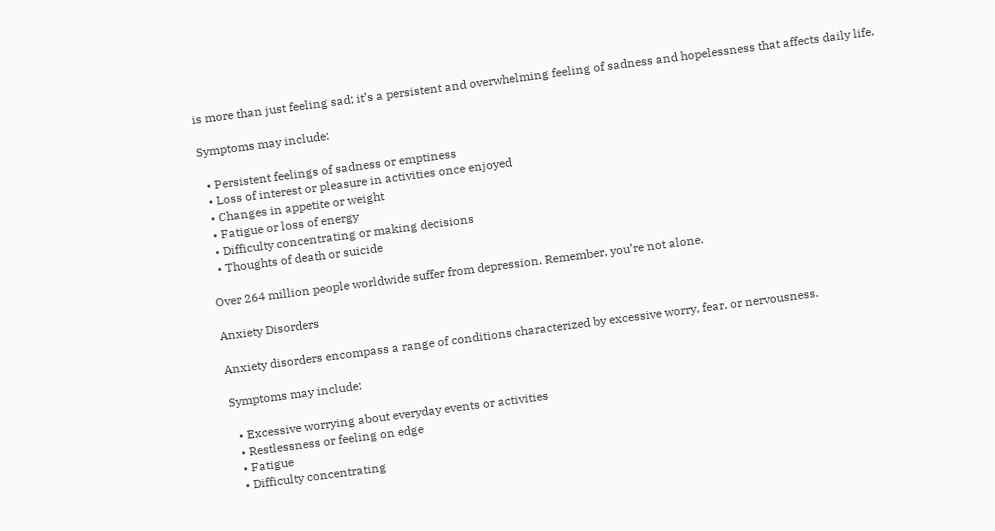is more than just feeling sad; it’s a persistent and overwhelming feeling of sadness and hopelessness that affects daily life.

Symptoms may include:

  • Persistent feelings of sadness or emptiness
  • Loss of interest or pleasure in activities once enjoyed
  • Changes in appetite or weight
  • Fatigue or loss of energy
  • Difficulty concentrating or making decisions
  • Thoughts of death or suicide

Over 264 million people worldwide suffer from depression. Remember, you’re not alone.

Anxiety Disorders

Anxiety disorders encompass a range of conditions characterized by excessive worry, fear, or nervousness.

Symptoms may include:

  • Excessive worrying about everyday events or activities
  • Restlessness or feeling on edge
  • Fatigue
  • Difficulty concentrating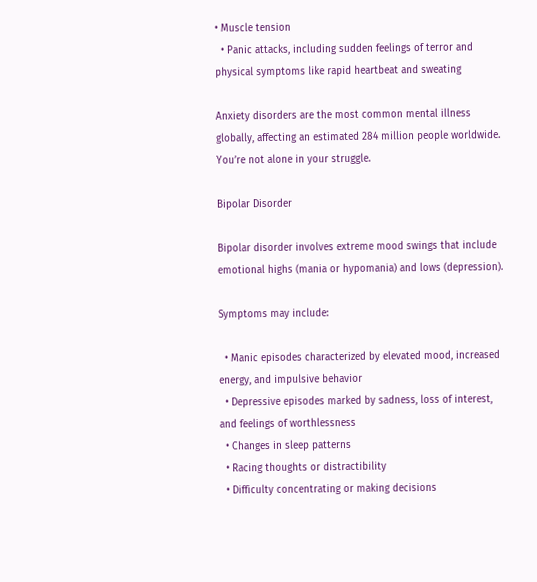• Muscle tension
  • Panic attacks, including sudden feelings of terror and physical symptoms like rapid heartbeat and sweating

Anxiety disorders are the most common mental illness globally, affecting an estimated 284 million people worldwide. You’re not alone in your struggle.

Bipolar Disorder

Bipolar disorder involves extreme mood swings that include emotional highs (mania or hypomania) and lows (depression).

Symptoms may include:

  • Manic episodes characterized by elevated mood, increased energy, and impulsive behavior
  • Depressive episodes marked by sadness, loss of interest, and feelings of worthlessness
  • Changes in sleep patterns
  • Racing thoughts or distractibility
  • Difficulty concentrating or making decisions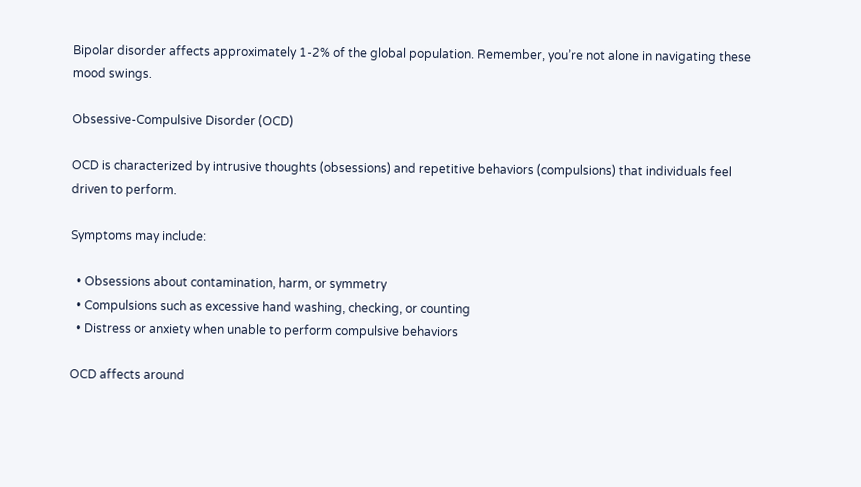Bipolar disorder affects approximately 1-2% of the global population. Remember, you’re not alone in navigating these mood swings.

Obsessive-Compulsive Disorder (OCD)

OCD is characterized by intrusive thoughts (obsessions) and repetitive behaviors (compulsions) that individuals feel driven to perform.

Symptoms may include:

  • Obsessions about contamination, harm, or symmetry
  • Compulsions such as excessive hand washing, checking, or counting
  • Distress or anxiety when unable to perform compulsive behaviors

OCD affects around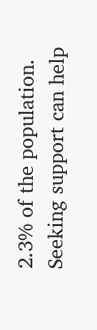2.3% of the population. Seeking support can help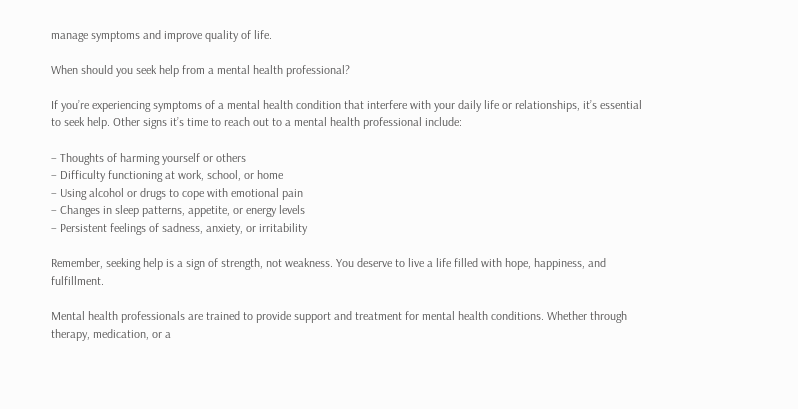manage symptoms and improve quality of life.

When should you seek help from a mental health professional?

If you’re experiencing symptoms of a mental health condition that interfere with your daily life or relationships, it’s essential to seek help. Other signs it’s time to reach out to a mental health professional include:

– Thoughts of harming yourself or others
– Difficulty functioning at work, school, or home
– Using alcohol or drugs to cope with emotional pain
– Changes in sleep patterns, appetite, or energy levels
– Persistent feelings of sadness, anxiety, or irritability

Remember, seeking help is a sign of strength, not weakness. You deserve to live a life filled with hope, happiness, and fulfillment.

Mental health professionals are trained to provide support and treatment for mental health conditions. Whether through therapy, medication, or a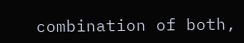combination of both,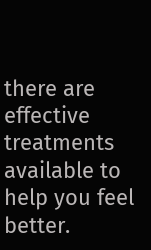there are effective treatments available to help you feel better.